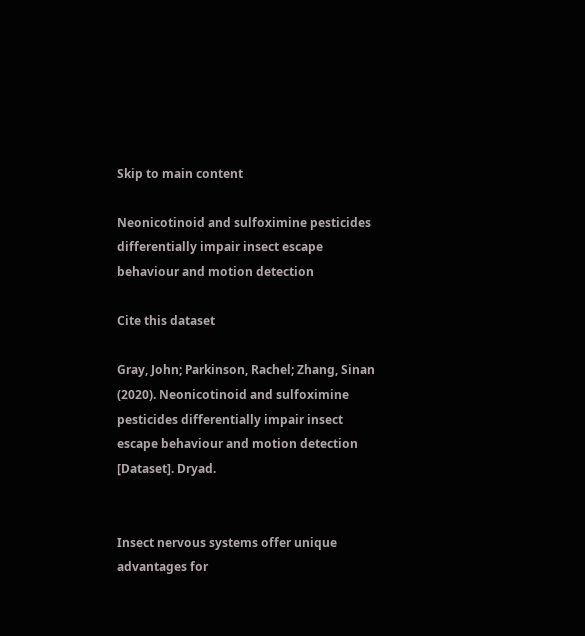Skip to main content

Neonicotinoid and sulfoximine pesticides differentially impair insect escape behaviour and motion detection

Cite this dataset

Gray, John; Parkinson, Rachel; Zhang, Sinan (2020). Neonicotinoid and sulfoximine pesticides differentially impair insect escape behaviour and motion detection [Dataset]. Dryad.


Insect nervous systems offer unique advantages for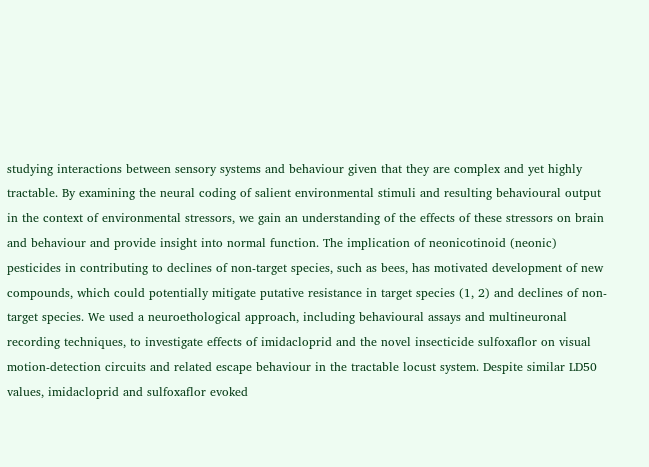studying interactions between sensory systems and behaviour given that they are complex and yet highly tractable. By examining the neural coding of salient environmental stimuli and resulting behavioural output in the context of environmental stressors, we gain an understanding of the effects of these stressors on brain and behaviour and provide insight into normal function. The implication of neonicotinoid (neonic) pesticides in contributing to declines of non-target species, such as bees, has motivated development of new compounds, which could potentially mitigate putative resistance in target species (1, 2) and declines of non-target species. We used a neuroethological approach, including behavioural assays and multineuronal recording techniques, to investigate effects of imidacloprid and the novel insecticide sulfoxaflor on visual motion-detection circuits and related escape behaviour in the tractable locust system. Despite similar LD50 values, imidacloprid and sulfoxaflor evoked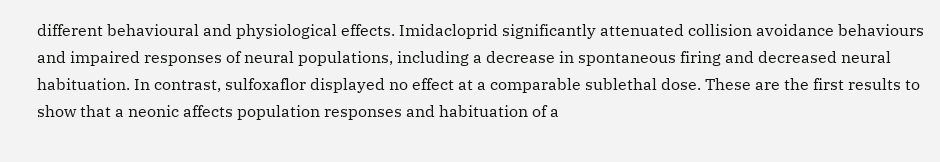different behavioural and physiological effects. Imidacloprid significantly attenuated collision avoidance behaviours and impaired responses of neural populations, including a decrease in spontaneous firing and decreased neural habituation. In contrast, sulfoxaflor displayed no effect at a comparable sublethal dose. These are the first results to show that a neonic affects population responses and habituation of a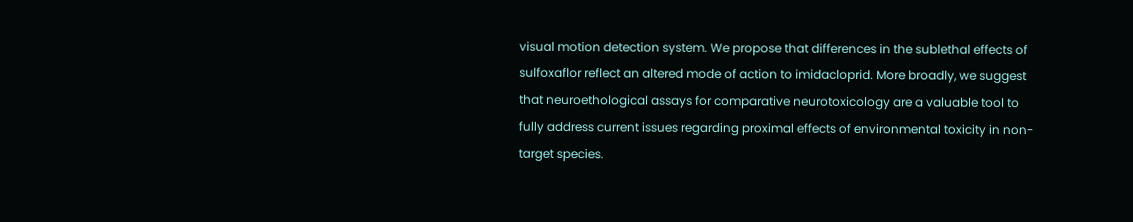visual motion detection system. We propose that differences in the sublethal effects of sulfoxaflor reflect an altered mode of action to imidacloprid. More broadly, we suggest that neuroethological assays for comparative neurotoxicology are a valuable tool to fully address current issues regarding proximal effects of environmental toxicity in non-target species.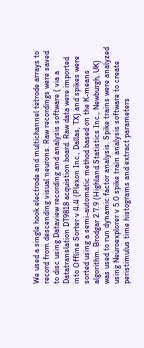We used a single hook electrode and multichannel tetrode arrays to record from descending visual neurons. Raw recordings were saved to disc using Dataview recording and analysis software ( via a Datatranslation DT9818 acquistion board. Raw data were imported into Offline Sorter v 4.4 (Plexon Inc., Dallas, TX) and spikes were sorted using a semi-automatic method based on the K-means algorithm. Brodgar 2.7.9 (Highland Statistics Inc., Newburgh, UK) was used to run dynamic factor analysis. Spike trains were analyzed using Neuroexplorer v 5.0 spike train analysis software to create peristimulus time histograms and extract parameters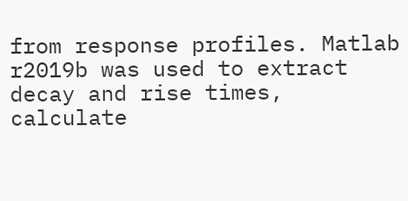from response profiles. Matlab r2019b was used to extract decay and rise times, calculate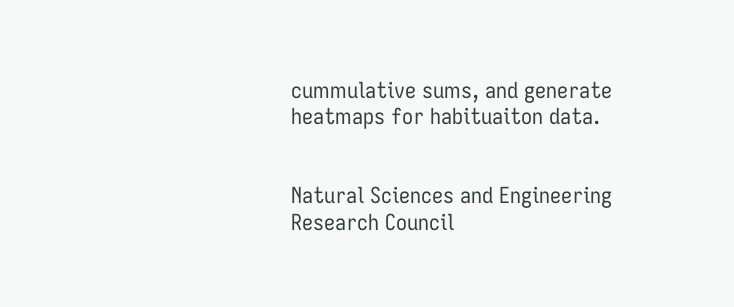cummulative sums, and generate heatmaps for habituaiton data.


Natural Sciences and Engineering Research Council